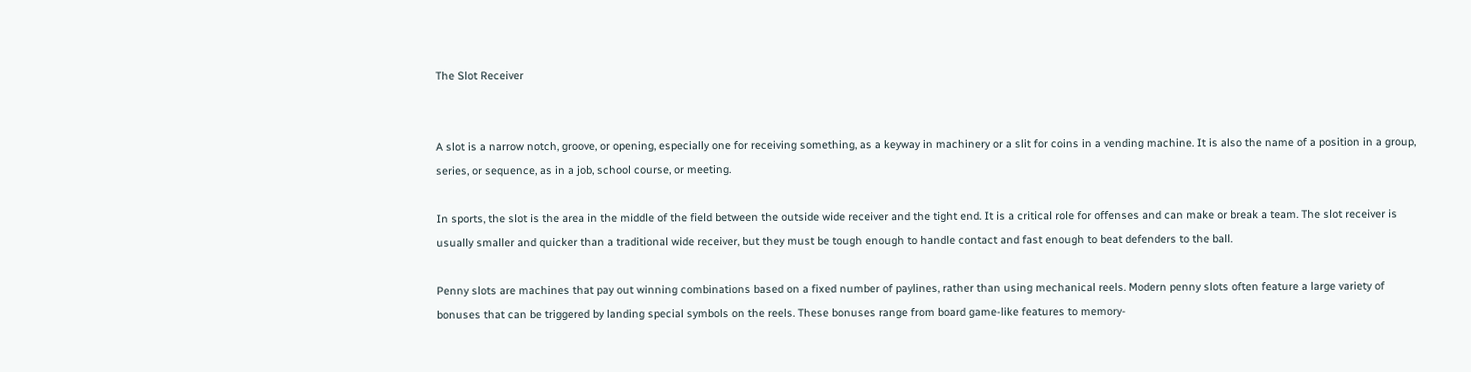The Slot Receiver


A slot is a narrow notch, groove, or opening, especially one for receiving something, as a keyway in machinery or a slit for coins in a vending machine. It is also the name of a position in a group, series, or sequence, as in a job, school course, or meeting.

In sports, the slot is the area in the middle of the field between the outside wide receiver and the tight end. It is a critical role for offenses and can make or break a team. The slot receiver is usually smaller and quicker than a traditional wide receiver, but they must be tough enough to handle contact and fast enough to beat defenders to the ball.

Penny slots are machines that pay out winning combinations based on a fixed number of paylines, rather than using mechanical reels. Modern penny slots often feature a large variety of bonuses that can be triggered by landing special symbols on the reels. These bonuses range from board game-like features to memory-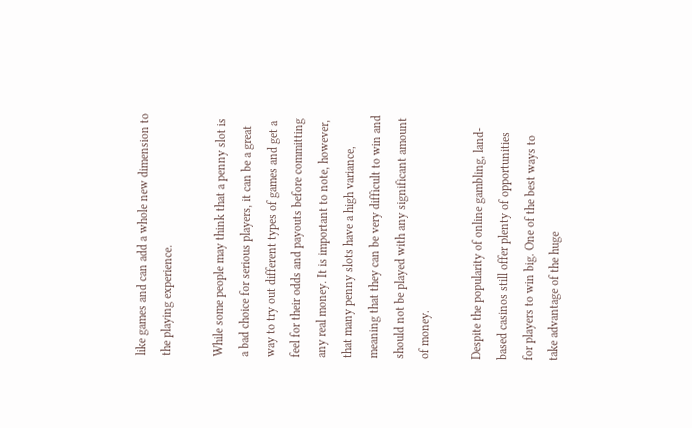like games and can add a whole new dimension to the playing experience.

While some people may think that a penny slot is a bad choice for serious players, it can be a great way to try out different types of games and get a feel for their odds and payouts before committing any real money. It is important to note, however, that many penny slots have a high variance, meaning that they can be very difficult to win and should not be played with any significant amount of money.

Despite the popularity of online gambling, land-based casinos still offer plenty of opportunities for players to win big. One of the best ways to take advantage of the huge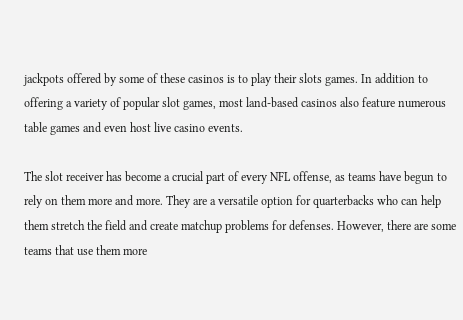jackpots offered by some of these casinos is to play their slots games. In addition to offering a variety of popular slot games, most land-based casinos also feature numerous table games and even host live casino events.

The slot receiver has become a crucial part of every NFL offense, as teams have begun to rely on them more and more. They are a versatile option for quarterbacks who can help them stretch the field and create matchup problems for defenses. However, there are some teams that use them more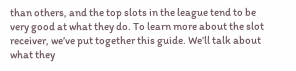than others, and the top slots in the league tend to be very good at what they do. To learn more about the slot receiver, we’ve put together this guide. We’ll talk about what they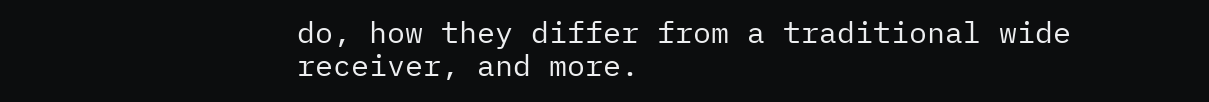do, how they differ from a traditional wide receiver, and more.